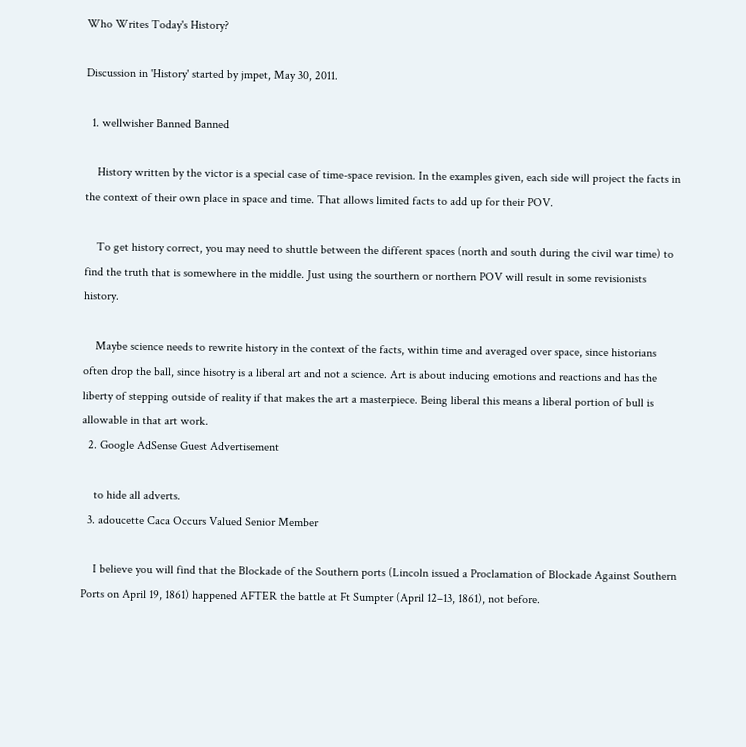Who Writes Today's History?

Discussion in 'History' started by jmpet, May 30, 2011.

  1. wellwisher Banned Banned

    History written by the victor is a special case of time-space revision. In the examples given, each side will project the facts in the context of their own place in space and time. That allows limited facts to add up for their POV.

    To get history correct, you may need to shuttle between the different spaces (north and south during the civil war time) to find the truth that is somewhere in the middle. Just using the sourthern or northern POV will result in some revisionists history.

    Maybe science needs to rewrite history in the context of the facts, within time and averaged over space, since historians often drop the ball, since hisotry is a liberal art and not a science. Art is about inducing emotions and reactions and has the liberty of stepping outside of reality if that makes the art a masterpiece. Being liberal this means a liberal portion of bull is allowable in that art work.
  2. Google AdSense Guest Advertisement

    to hide all adverts.
  3. adoucette Caca Occurs Valued Senior Member

    I believe you will find that the Blockade of the Southern ports (Lincoln issued a Proclamation of Blockade Against Southern Ports on April 19, 1861) happened AFTER the battle at Ft Sumpter (April 12–13, 1861), not before.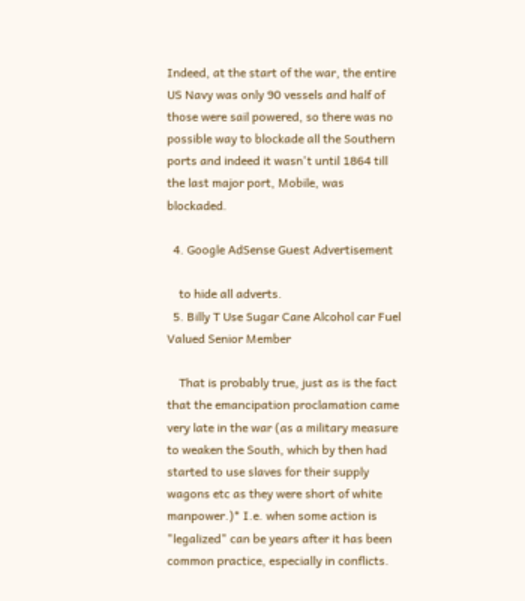Indeed, at the start of the war, the entire US Navy was only 90 vessels and half of those were sail powered, so there was no possible way to blockade all the Southern ports and indeed it wasn't until 1864 till the last major port, Mobile, was blockaded.

  4. Google AdSense Guest Advertisement

    to hide all adverts.
  5. Billy T Use Sugar Cane Alcohol car Fuel Valued Senior Member

    That is probably true, just as is the fact that the emancipation proclamation came very late in the war (as a military measure to weaken the South, which by then had started to use slaves for their supply wagons etc as they were short of white manpower.)* I.e. when some action is "legalized" can be years after it has been common practice, especially in conflicts.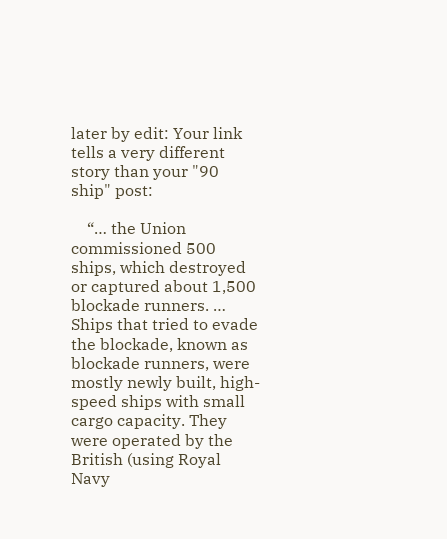later by edit: Your link tells a very different story than your "90 ship" post:

    “… the Union commissioned 500 ships, which destroyed or captured about 1,500 blockade runners. … Ships that tried to evade the blockade, known as blockade runners, were mostly newly built, high-speed ships with small cargo capacity. They were operated by the British (using Royal Navy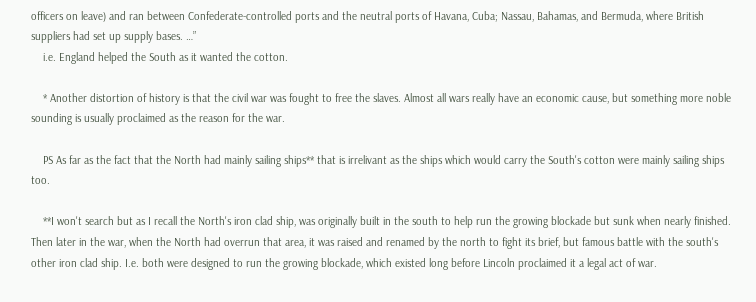officers on leave) and ran between Confederate-controlled ports and the neutral ports of Havana, Cuba; Nassau, Bahamas, and Bermuda, where British suppliers had set up supply bases. …”
    i.e. England helped the South as it wanted the cotton.

    * Another distortion of history is that the civil war was fought to free the slaves. Almost all wars really have an economic cause, but something more noble sounding is usually proclaimed as the reason for the war.

    PS As far as the fact that the North had mainly sailing ships** that is irrelivant as the ships which would carry the South's cotton were mainly sailing ships too.

    **I won't search but as I recall the North's iron clad ship, was originally built in the south to help run the growing blockade but sunk when nearly finished. Then later in the war, when the North had overrun that area, it was raised and renamed by the north to fight its brief, but famous battle with the south's other iron clad ship. I.e. both were designed to run the growing blockade, which existed long before Lincoln proclaimed it a legal act of war.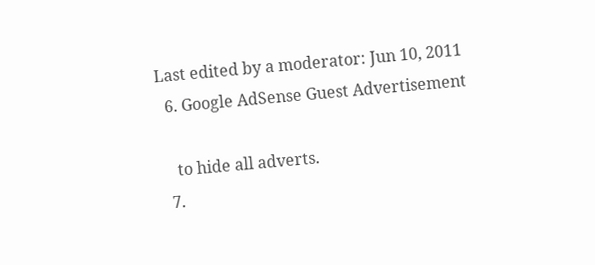Last edited by a moderator: Jun 10, 2011
  6. Google AdSense Guest Advertisement

    to hide all adverts.
  7.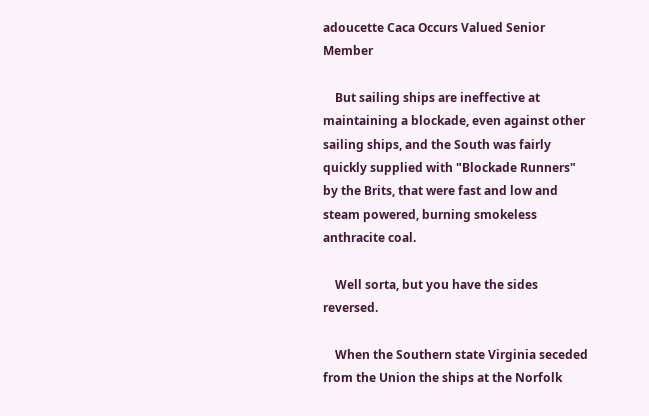adoucette Caca Occurs Valued Senior Member

    But sailing ships are ineffective at maintaining a blockade, even against other sailing ships, and the South was fairly quickly supplied with "Blockade Runners" by the Brits, that were fast and low and steam powered, burning smokeless anthracite coal.

    Well sorta, but you have the sides reversed.

    When the Southern state Virginia seceded from the Union the ships at the Norfolk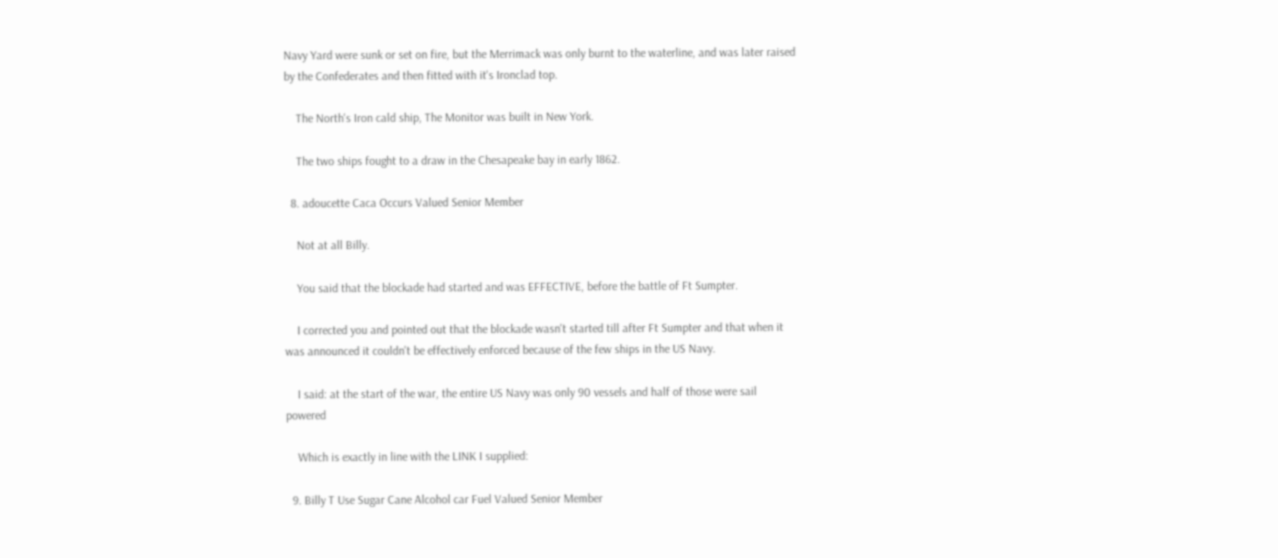Navy Yard were sunk or set on fire, but the Merrimack was only burnt to the waterline, and was later raised by the Confederates and then fitted with it's Ironclad top.

    The North's Iron cald ship, The Monitor was built in New York.

    The two ships fought to a draw in the Chesapeake bay in early 1862.

  8. adoucette Caca Occurs Valued Senior Member

    Not at all Billy.

    You said that the blockade had started and was EFFECTIVE, before the battle of Ft Sumpter.

    I corrected you and pointed out that the blockade wasn't started till after Ft Sumpter and that when it was announced it couldn't be effectively enforced because of the few ships in the US Navy.

    I said: at the start of the war, the entire US Navy was only 90 vessels and half of those were sail powered

    Which is exactly in line with the LINK I supplied:

  9. Billy T Use Sugar Cane Alcohol car Fuel Valued Senior Member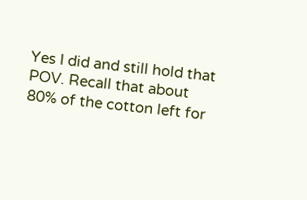Yes I did and still hold that POV. Recall that about 80% of the cotton left for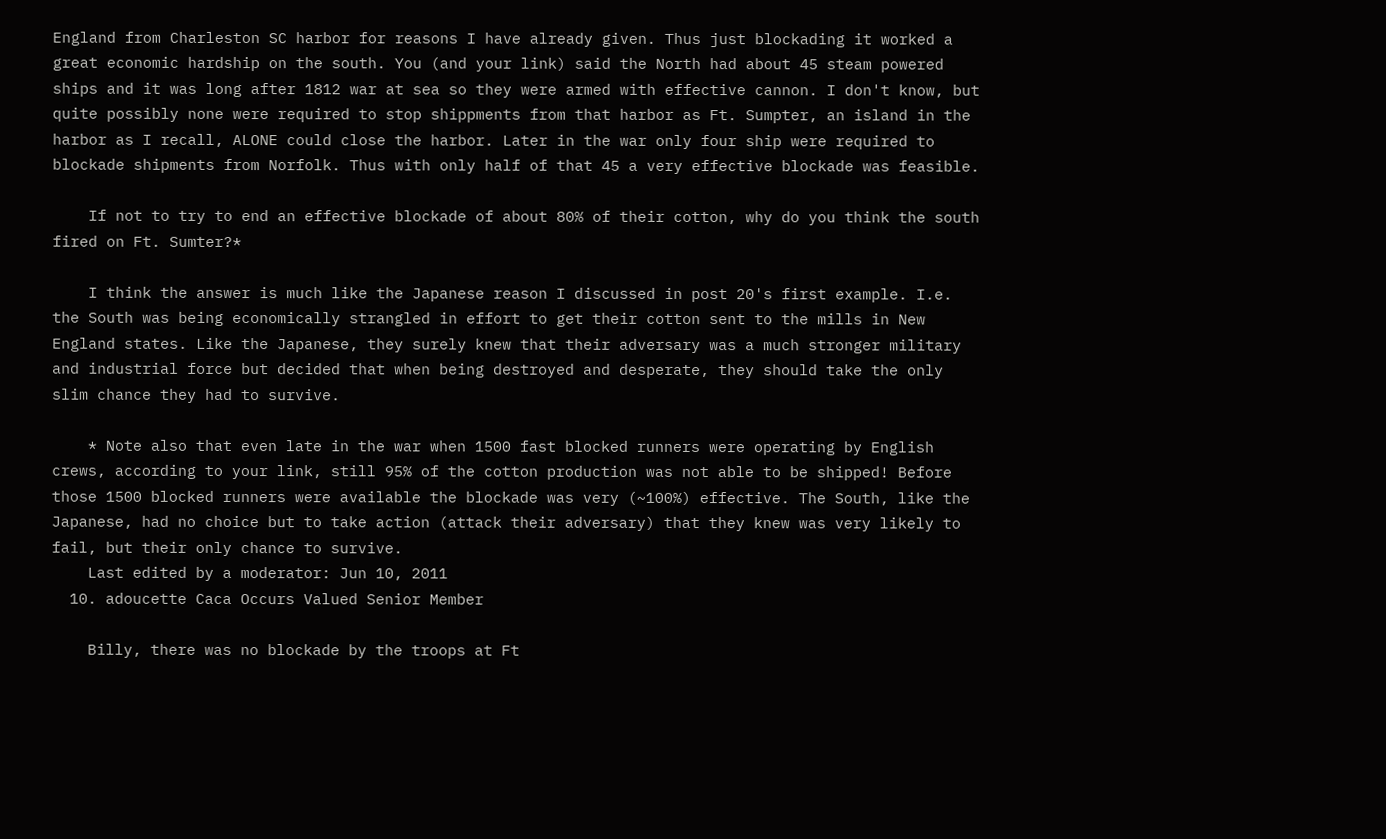England from Charleston SC harbor for reasons I have already given. Thus just blockading it worked a great economic hardship on the south. You (and your link) said the North had about 45 steam powered ships and it was long after 1812 war at sea so they were armed with effective cannon. I don't know, but quite possibly none were required to stop shippments from that harbor as Ft. Sumpter, an island in the harbor as I recall, ALONE could close the harbor. Later in the war only four ship were required to blockade shipments from Norfolk. Thus with only half of that 45 a very effective blockade was feasible.

    If not to try to end an effective blockade of about 80% of their cotton, why do you think the south fired on Ft. Sumter?*

    I think the answer is much like the Japanese reason I discussed in post 20's first example. I.e. the South was being economically strangled in effort to get their cotton sent to the mills in New England states. Like the Japanese, they surely knew that their adversary was a much stronger military and industrial force but decided that when being destroyed and desperate, they should take the only slim chance they had to survive.

    * Note also that even late in the war when 1500 fast blocked runners were operating by English crews, according to your link, still 95% of the cotton production was not able to be shipped! Before those 1500 blocked runners were available the blockade was very (~100%) effective. The South, like the Japanese, had no choice but to take action (attack their adversary) that they knew was very likely to fail, but their only chance to survive.
    Last edited by a moderator: Jun 10, 2011
  10. adoucette Caca Occurs Valued Senior Member

    Billy, there was no blockade by the troops at Ft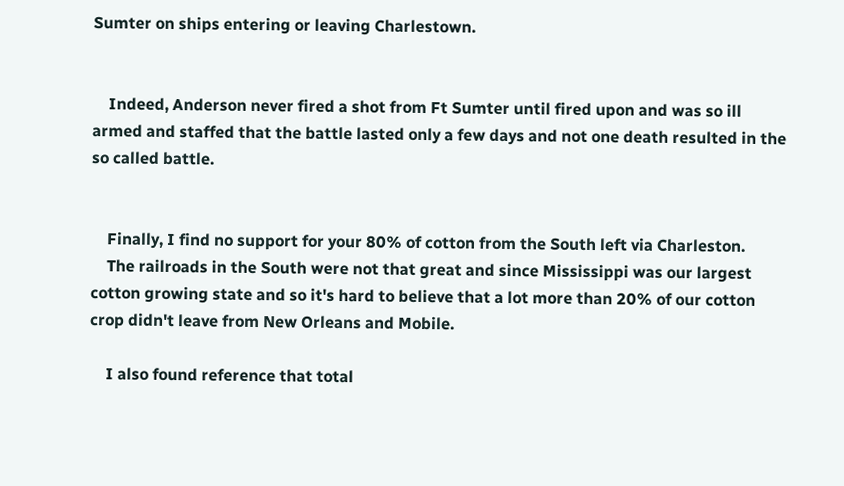Sumter on ships entering or leaving Charlestown.


    Indeed, Anderson never fired a shot from Ft Sumter until fired upon and was so ill armed and staffed that the battle lasted only a few days and not one death resulted in the so called battle.


    Finally, I find no support for your 80% of cotton from the South left via Charleston.
    The railroads in the South were not that great and since Mississippi was our largest cotton growing state and so it's hard to believe that a lot more than 20% of our cotton crop didn't leave from New Orleans and Mobile.

    I also found reference that total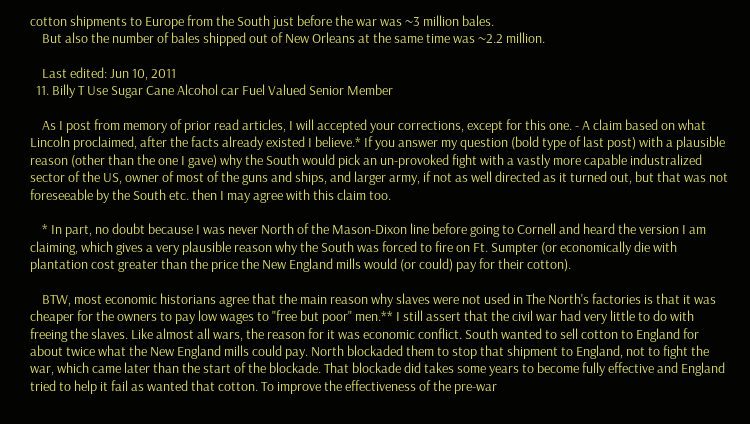cotton shipments to Europe from the South just before the war was ~3 million bales.
    But also the number of bales shipped out of New Orleans at the same time was ~2.2 million.

    Last edited: Jun 10, 2011
  11. Billy T Use Sugar Cane Alcohol car Fuel Valued Senior Member

    As I post from memory of prior read articles, I will accepted your corrections, except for this one. - A claim based on what Lincoln proclaimed, after the facts already existed I believe.* If you answer my question (bold type of last post) with a plausible reason (other than the one I gave) why the South would pick an un-provoked fight with a vastly more capable industralized sector of the US, owner of most of the guns and ships, and larger army, if not as well directed as it turned out, but that was not foreseeable by the South etc. then I may agree with this claim too.

    * In part, no doubt because I was never North of the Mason-Dixon line before going to Cornell and heard the version I am claiming, which gives a very plausible reason why the South was forced to fire on Ft. Sumpter (or economically die with plantation cost greater than the price the New England mills would (or could) pay for their cotton).

    BTW, most economic historians agree that the main reason why slaves were not used in The North's factories is that it was cheaper for the owners to pay low wages to "free but poor" men.** I still assert that the civil war had very little to do with freeing the slaves. Like almost all wars, the reason for it was economic conflict. South wanted to sell cotton to England for about twice what the New England mills could pay. North blockaded them to stop that shipment to England, not to fight the war, which came later than the start of the blockade. That blockade did takes some years to become fully effective and England tried to help it fail as wanted that cotton. To improve the effectiveness of the pre-war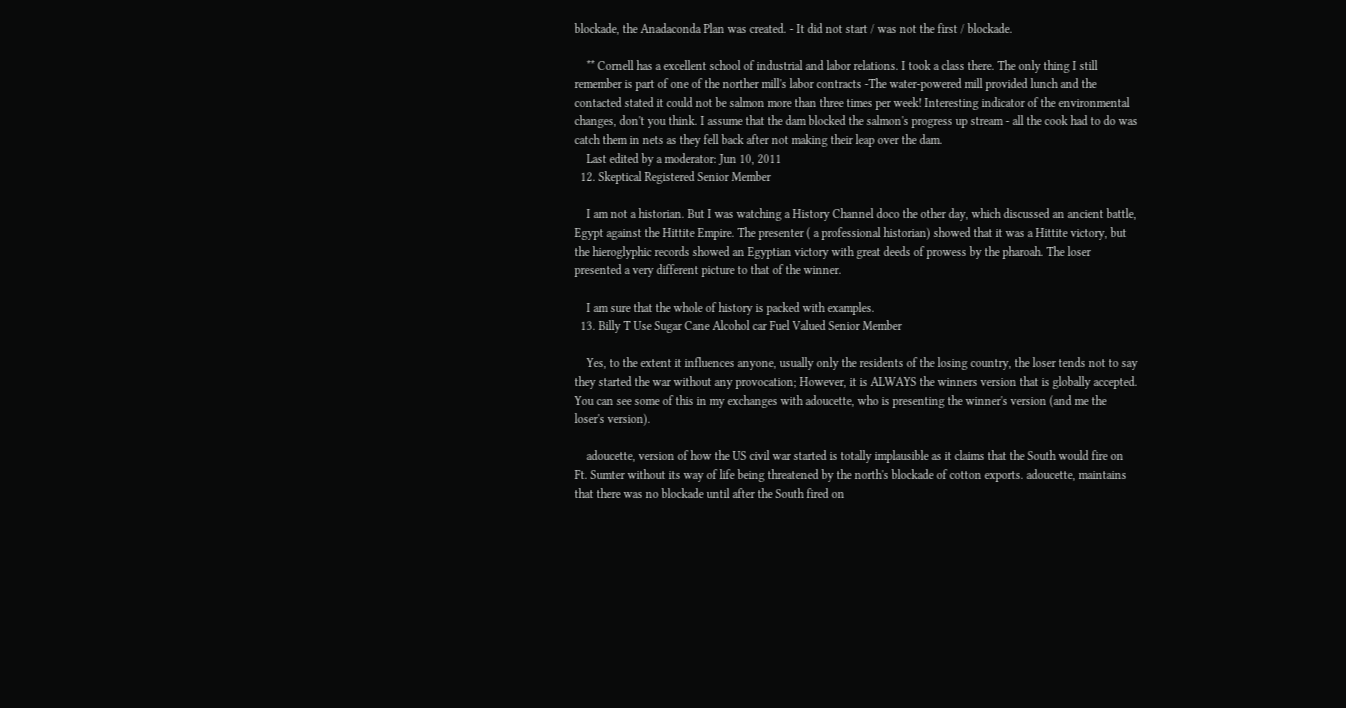blockade, the Anadaconda Plan was created. - It did not start / was not the first / blockade.

    ** Cornell has a excellent school of industrial and labor relations. I took a class there. The only thing I still remember is part of one of the norther mill's labor contracts -The water-powered mill provided lunch and the contacted stated it could not be salmon more than three times per week! Interesting indicator of the environmental changes, don't you think. I assume that the dam blocked the salmon's progress up stream - all the cook had to do was catch them in nets as they fell back after not making their leap over the dam.
    Last edited by a moderator: Jun 10, 2011
  12. Skeptical Registered Senior Member

    I am not a historian. But I was watching a History Channel doco the other day, which discussed an ancient battle, Egypt against the Hittite Empire. The presenter ( a professional historian) showed that it was a Hittite victory, but the hieroglyphic records showed an Egyptian victory with great deeds of prowess by the pharoah. The loser presented a very different picture to that of the winner.

    I am sure that the whole of history is packed with examples.
  13. Billy T Use Sugar Cane Alcohol car Fuel Valued Senior Member

    Yes, to the extent it influences anyone, usually only the residents of the losing country, the loser tends not to say they started the war without any provocation; However, it is ALWAYS the winners version that is globally accepted. You can see some of this in my exchanges with adoucette, who is presenting the winner's version (and me the loser's version).

    adoucette, version of how the US civil war started is totally implausible as it claims that the South would fire on Ft. Sumter without its way of life being threatened by the north's blockade of cotton exports. adoucette, maintains that there was no blockade until after the South fired on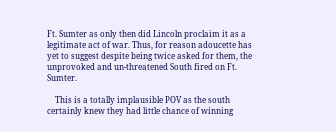Ft. Sumter as only then did Lincoln proclaim it as a legitimate act of war. Thus, for reason adoucette has yet to suggest despite being twice asked for them, the unprovoked and un-threatened South fired on Ft. Sumter.

    This is a totally implausible POV as the south certainly knew they had little chance of winning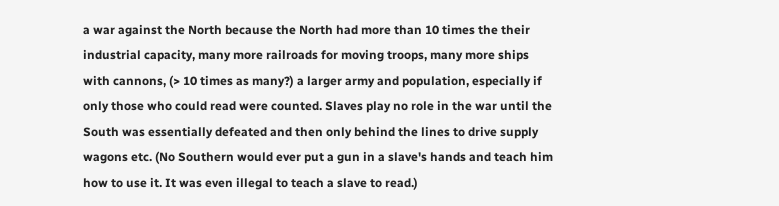a war against the North because the North had more than 10 times the their industrial capacity, many more railroads for moving troops, many more ships with cannons, (> 10 times as many?) a larger army and population, especially if only those who could read were counted. Slaves play no role in the war until the South was essentially defeated and then only behind the lines to drive supply wagons etc. (No Southern would ever put a gun in a slave's hands and teach him how to use it. It was even illegal to teach a slave to read.)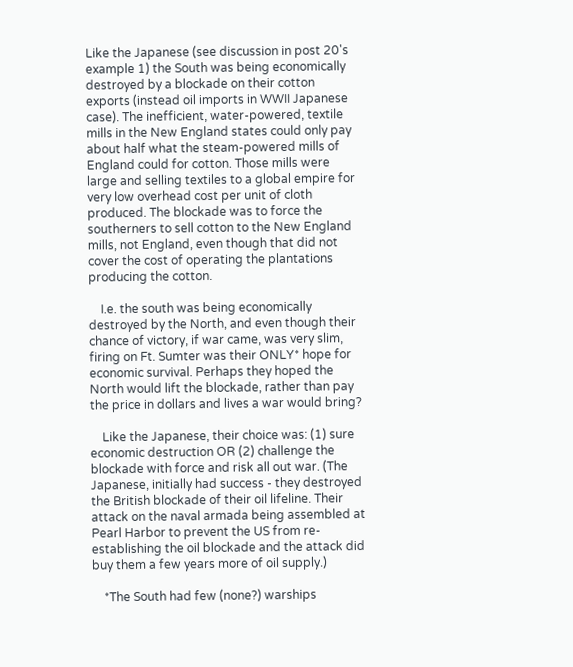Like the Japanese (see discussion in post 20's example 1) the South was being economically destroyed by a blockade on their cotton exports (instead oil imports in WWII Japanese case). The inefficient, water-powered, textile mills in the New England states could only pay about half what the steam-powered mills of England could for cotton. Those mills were large and selling textiles to a global empire for very low overhead cost per unit of cloth produced. The blockade was to force the southerners to sell cotton to the New England mills, not England, even though that did not cover the cost of operating the plantations producing the cotton.

    I.e. the south was being economically destroyed by the North, and even though their chance of victory, if war came, was very slim, firing on Ft. Sumter was their ONLY* hope for economic survival. Perhaps they hoped the North would lift the blockade, rather than pay the price in dollars and lives a war would bring?

    Like the Japanese, their choice was: (1) sure economic destruction OR (2) challenge the blockade with force and risk all out war. (The Japanese, initially had success - they destroyed the British blockade of their oil lifeline. Their attack on the naval armada being assembled at Pearl Harbor to prevent the US from re-establishing the oil blockade and the attack did buy them a few years more of oil supply.)

    *The South had few (none?) warships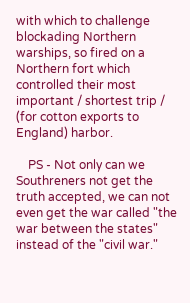with which to challenge blockading Northern warships, so fired on a Northern fort which controlled their most important / shortest trip / (for cotton exports to England) harbor.

    PS - Not only can we Southreners not get the truth accepted, we can not even get the war called "the war between the states" instead of the "civil war."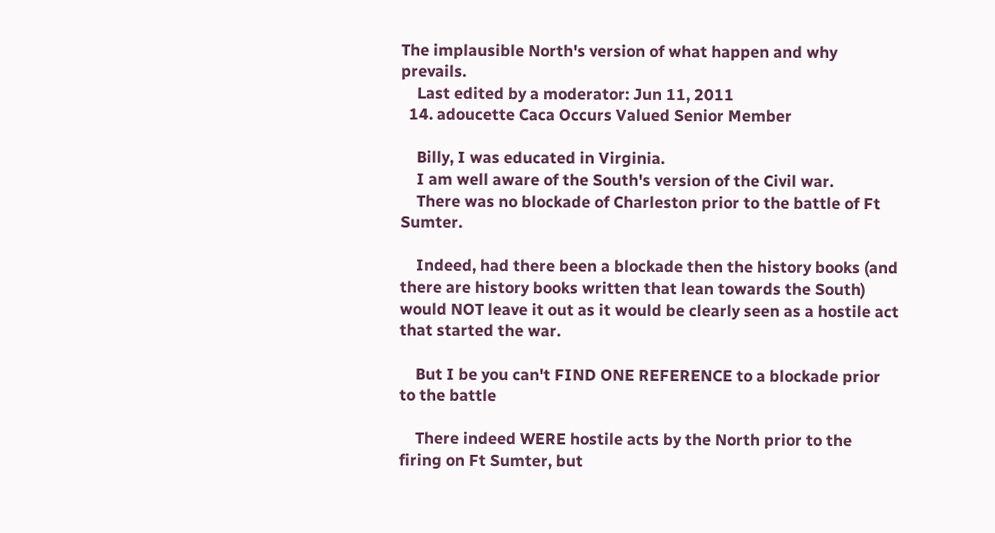The implausible North's version of what happen and why prevails.
    Last edited by a moderator: Jun 11, 2011
  14. adoucette Caca Occurs Valued Senior Member

    Billy, I was educated in Virginia.
    I am well aware of the South's version of the Civil war.
    There was no blockade of Charleston prior to the battle of Ft Sumter.

    Indeed, had there been a blockade then the history books (and there are history books written that lean towards the South) would NOT leave it out as it would be clearly seen as a hostile act that started the war.

    But I be you can't FIND ONE REFERENCE to a blockade prior to the battle

    There indeed WERE hostile acts by the North prior to the firing on Ft Sumter, but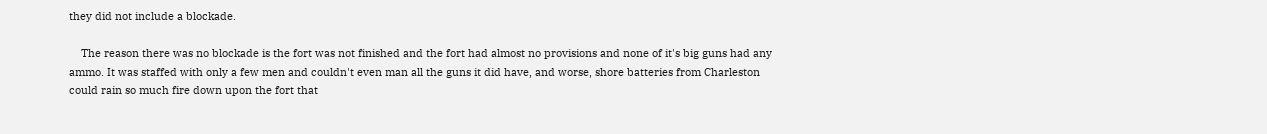they did not include a blockade.

    The reason there was no blockade is the fort was not finished and the fort had almost no provisions and none of it's big guns had any ammo. It was staffed with only a few men and couldn't even man all the guns it did have, and worse, shore batteries from Charleston could rain so much fire down upon the fort that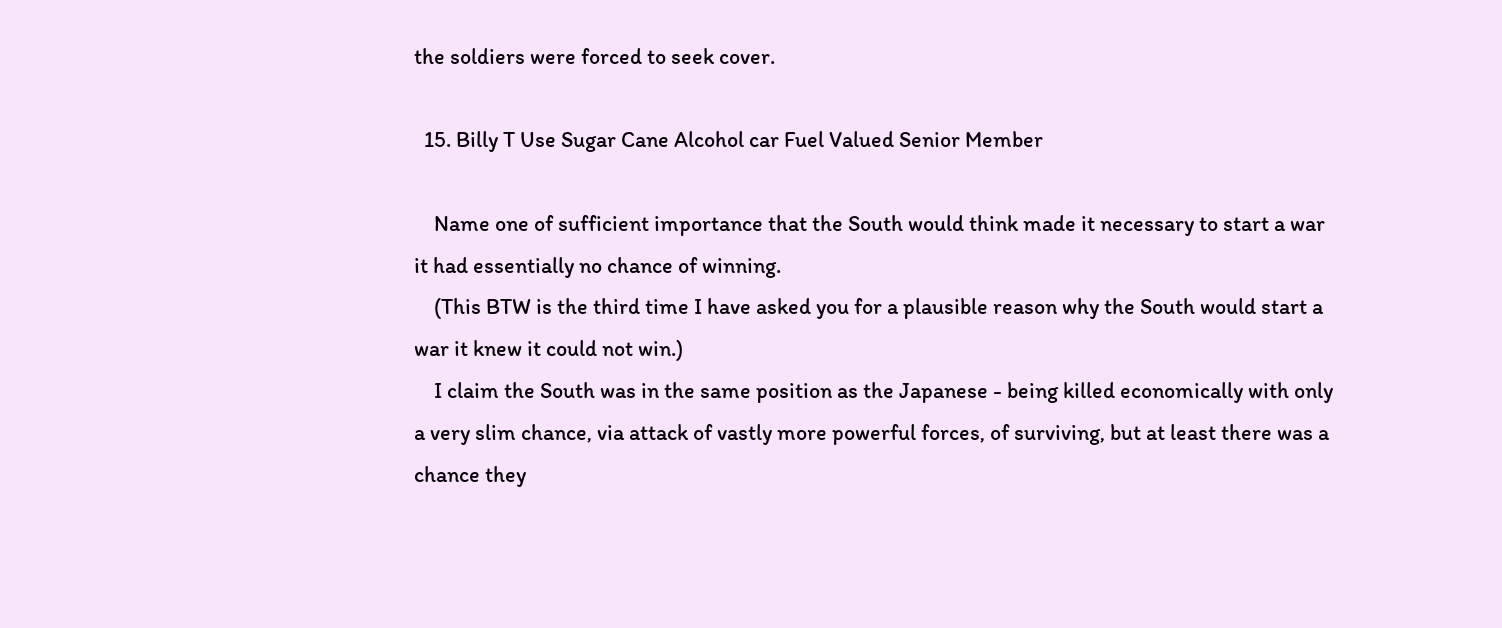the soldiers were forced to seek cover.

  15. Billy T Use Sugar Cane Alcohol car Fuel Valued Senior Member

    Name one of sufficient importance that the South would think made it necessary to start a war it had essentially no chance of winning.
    (This BTW is the third time I have asked you for a plausible reason why the South would start a war it knew it could not win.)
    I claim the South was in the same position as the Japanese - being killed economically with only a very slim chance, via attack of vastly more powerful forces, of surviving, but at least there was a chance they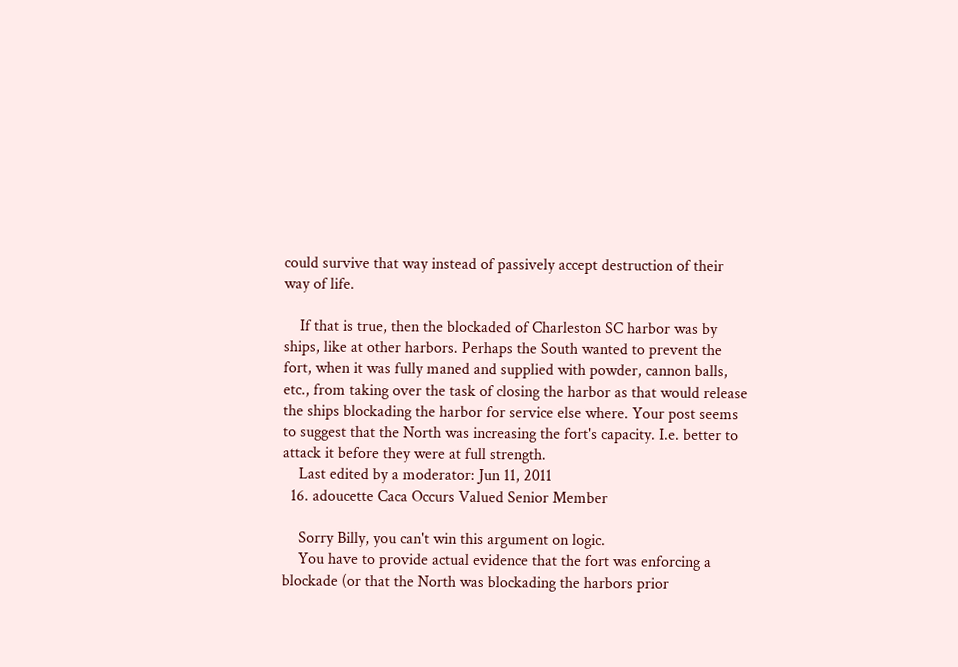could survive that way instead of passively accept destruction of their way of life.

    If that is true, then the blockaded of Charleston SC harbor was by ships, like at other harbors. Perhaps the South wanted to prevent the fort, when it was fully maned and supplied with powder, cannon balls, etc., from taking over the task of closing the harbor as that would release the ships blockading the harbor for service else where. Your post seems to suggest that the North was increasing the fort's capacity. I.e. better to attack it before they were at full strength.
    Last edited by a moderator: Jun 11, 2011
  16. adoucette Caca Occurs Valued Senior Member

    Sorry Billy, you can't win this argument on logic.
    You have to provide actual evidence that the fort was enforcing a blockade (or that the North was blockading the harbors prior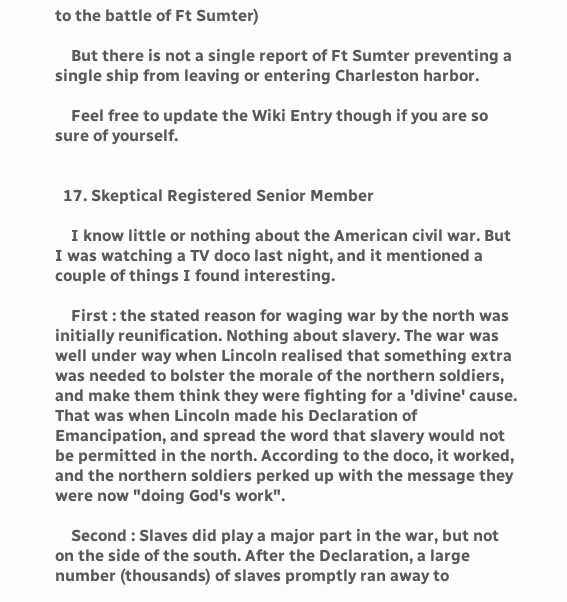to the battle of Ft Sumter)

    But there is not a single report of Ft Sumter preventing a single ship from leaving or entering Charleston harbor.

    Feel free to update the Wiki Entry though if you are so sure of yourself.


  17. Skeptical Registered Senior Member

    I know little or nothing about the American civil war. But I was watching a TV doco last night, and it mentioned a couple of things I found interesting.

    First : the stated reason for waging war by the north was initially reunification. Nothing about slavery. The war was well under way when Lincoln realised that something extra was needed to bolster the morale of the northern soldiers, and make them think they were fighting for a 'divine' cause. That was when Lincoln made his Declaration of Emancipation, and spread the word that slavery would not be permitted in the north. According to the doco, it worked, and the northern soldiers perked up with the message they were now "doing God's work".

    Second : Slaves did play a major part in the war, but not on the side of the south. After the Declaration, a large number (thousands) of slaves promptly ran away to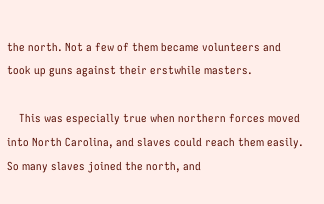the north. Not a few of them became volunteers and took up guns against their erstwhile masters.

    This was especially true when northern forces moved into North Carolina, and slaves could reach them easily. So many slaves joined the north, and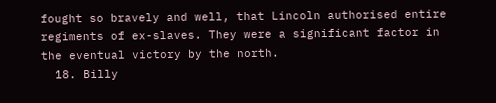fought so bravely and well, that Lincoln authorised entire regiments of ex-slaves. They were a significant factor in the eventual victory by the north.
  18. Billy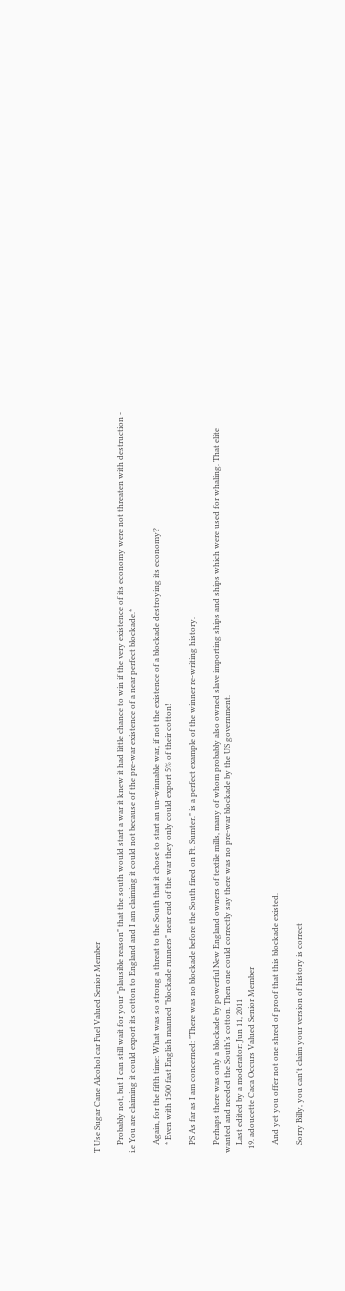T Use Sugar Cane Alcohol car Fuel Valued Senior Member

    Probably not, but I can still wait for your "plausible reason" that the south would start a war it knew it had little chance to win if the very existence of its economy were not threaten with destruction - i.e You are claiming it could export its cotton to England and I am claiming it could not because of the pre-war existence of a near perfect blockade.*

    Again, for the fifth time: What was so strong a threat to the South that it chose to start an un-winnable war, if not the existence of a blockade destroying its economy?
    * Even with 1500 fast English manned "blockade runners" near end of the war they only could export 5% of their cotton!

    PS As far as I am concerned: "There was no blockade before the South fired on Ft. Sumter." is a perfect example of the winner re-writing history.

    Perhaps there was only a blockade by powerful New England owners of textile mills, many of whom probably also owned slave importing ships and ships which were used for whaling. That elite wanted and needed the South’s cotton. Then one could correctly say there was no pre-war blockade by the US government.
    Last edited by a moderator: Jun 11, 2011
  19. adoucette Caca Occurs Valued Senior Member

    And yet you offer not one shred of proof that this blockade existed.

    Sorry Billy, you can't claim your version of history is correct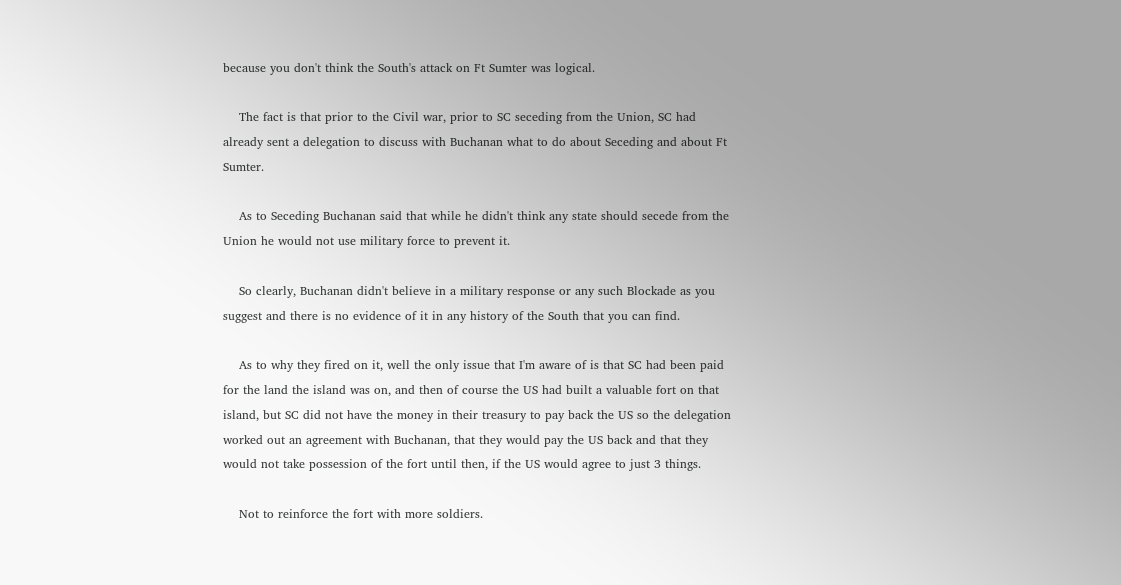because you don't think the South's attack on Ft Sumter was logical.

    The fact is that prior to the Civil war, prior to SC seceding from the Union, SC had already sent a delegation to discuss with Buchanan what to do about Seceding and about Ft Sumter.

    As to Seceding Buchanan said that while he didn't think any state should secede from the Union he would not use military force to prevent it.

    So clearly, Buchanan didn't believe in a military response or any such Blockade as you suggest and there is no evidence of it in any history of the South that you can find.

    As to why they fired on it, well the only issue that I'm aware of is that SC had been paid for the land the island was on, and then of course the US had built a valuable fort on that island, but SC did not have the money in their treasury to pay back the US so the delegation worked out an agreement with Buchanan, that they would pay the US back and that they would not take possession of the fort until then, if the US would agree to just 3 things.

    Not to reinforce the fort with more soldiers.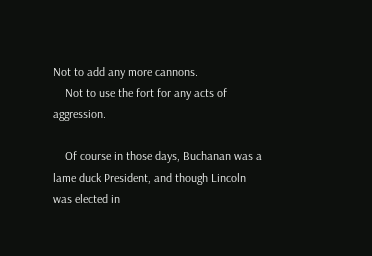Not to add any more cannons.
    Not to use the fort for any acts of aggression.

    Of course in those days, Buchanan was a lame duck President, and though Lincoln was elected in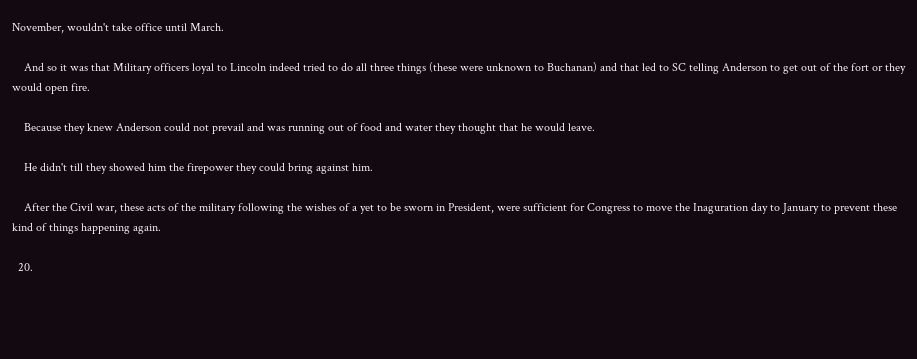November, wouldn't take office until March.

    And so it was that Military officers loyal to Lincoln indeed tried to do all three things (these were unknown to Buchanan) and that led to SC telling Anderson to get out of the fort or they would open fire.

    Because they knew Anderson could not prevail and was running out of food and water they thought that he would leave.

    He didn't till they showed him the firepower they could bring against him.

    After the Civil war, these acts of the military following the wishes of a yet to be sworn in President, were sufficient for Congress to move the Inaguration day to January to prevent these kind of things happening again.

  20.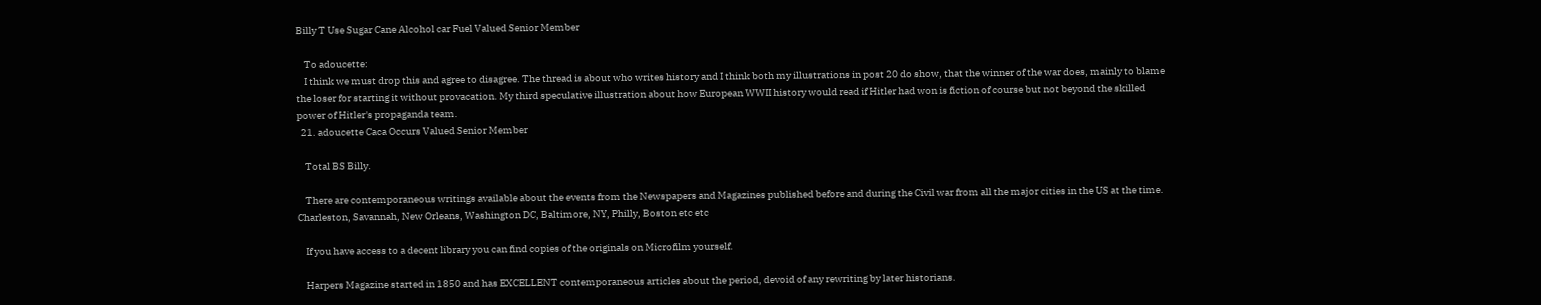Billy T Use Sugar Cane Alcohol car Fuel Valued Senior Member

    To adoucette:
    I think we must drop this and agree to disagree. The thread is about who writes history and I think both my illustrations in post 20 do show, that the winner of the war does, mainly to blame the loser for starting it without provacation. My third speculative illustration about how European WWII history would read if Hitler had won is fiction of course but not beyond the skilled power of Hitler's propaganda team.
  21. adoucette Caca Occurs Valued Senior Member

    Total BS Billy.

    There are contemporaneous writings available about the events from the Newspapers and Magazines published before and during the Civil war from all the major cities in the US at the time. Charleston, Savannah, New Orleans, Washington DC, Baltimore, NY, Philly, Boston etc etc

    If you have access to a decent library you can find copies of the originals on Microfilm yourself.

    Harpers Magazine started in 1850 and has EXCELLENT contemporaneous articles about the period, devoid of any rewriting by later historians.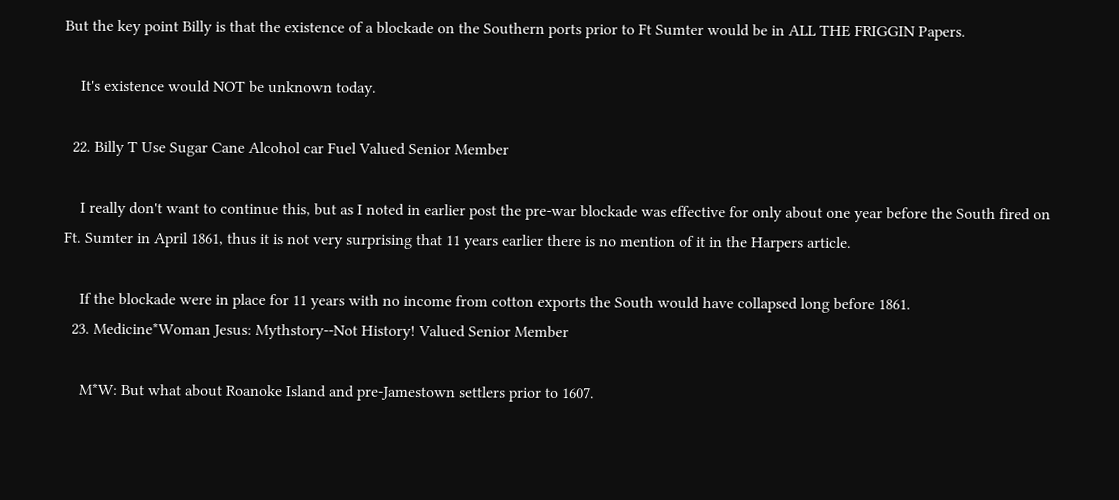But the key point Billy is that the existence of a blockade on the Southern ports prior to Ft Sumter would be in ALL THE FRIGGIN Papers.

    It's existence would NOT be unknown today.

  22. Billy T Use Sugar Cane Alcohol car Fuel Valued Senior Member

    I really don't want to continue this, but as I noted in earlier post the pre-war blockade was effective for only about one year before the South fired on Ft. Sumter in April 1861, thus it is not very surprising that 11 years earlier there is no mention of it in the Harpers article.

    If the blockade were in place for 11 years with no income from cotton exports the South would have collapsed long before 1861.
  23. Medicine*Woman Jesus: Mythstory--Not History! Valued Senior Member

    M*W: But what about Roanoke Island and pre-Jamestown settlers prior to 1607.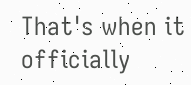That's when it officially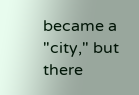became a "city," but there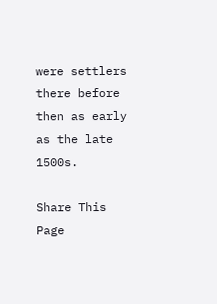were settlers there before then as early as the late 1500s.

Share This Page